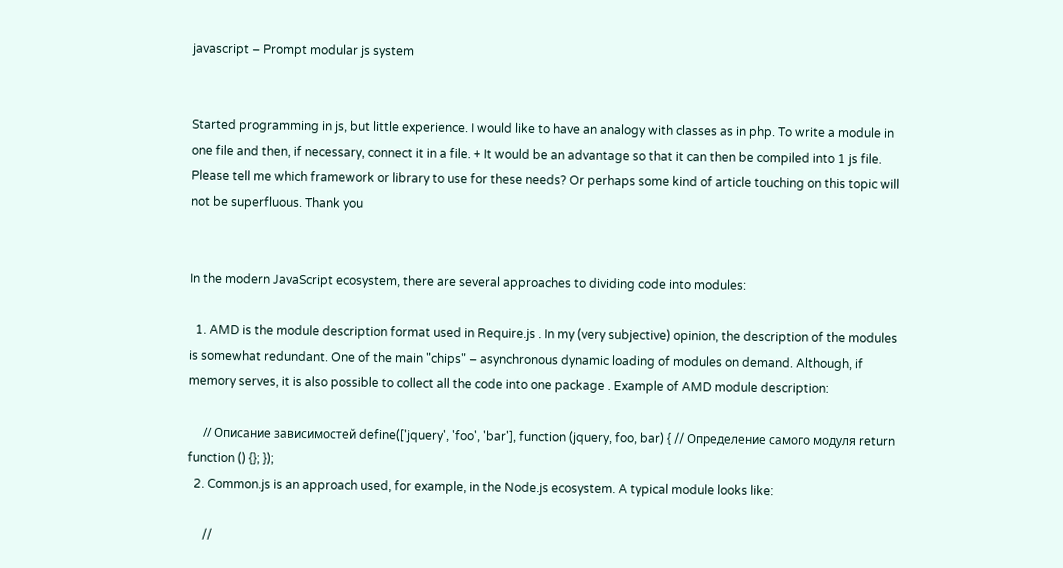javascript – Prompt modular js system


Started programming in js, but little experience. I would like to have an analogy with classes as in php. To write a module in one file and then, if necessary, connect it in a file. + It would be an advantage so that it can then be compiled into 1 js file. Please tell me which framework or library to use for these needs? Or perhaps some kind of article touching on this topic will not be superfluous. Thank you


In the modern JavaScript ecosystem, there are several approaches to dividing code into modules:

  1. AMD is the module description format used in Require.js . In my (very subjective) opinion, the description of the modules is somewhat redundant. One of the main "chips" – asynchronous dynamic loading of modules on demand. Although, if memory serves, it is also possible to collect all the code into one package . Example of AMD module description:

     // Описание зависимостей define(['jquery', 'foo', 'bar'], function (jquery, foo, bar) { // Определение самого модуля return function () {}; });
  2. Common.js is an approach used, for example, in the Node.js ecosystem. A typical module looks like:

     //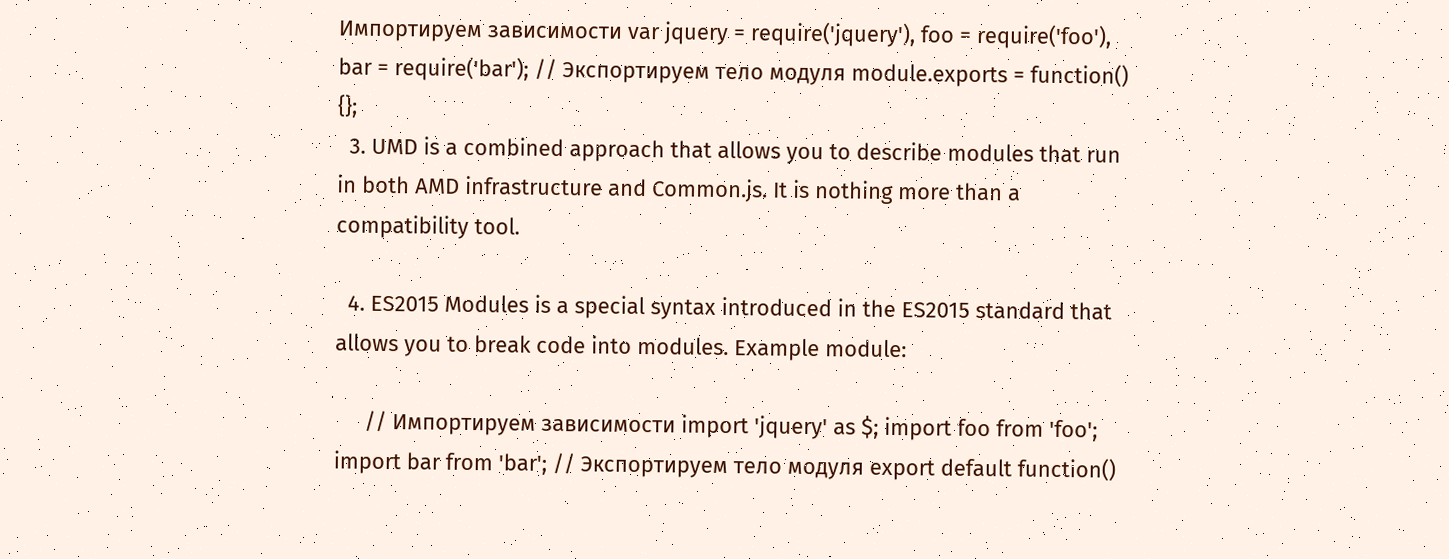Импортируем зависимости var jquery = require('jquery'), foo = require('foo'), bar = require('bar'); // Экспортируем тело модуля module.exports = function() {};
  3. UMD is a combined approach that allows you to describe modules that run in both AMD infrastructure and Common.js. It is nothing more than a compatibility tool.

  4. ES2015 Modules is a special syntax introduced in the ES2015 standard that allows you to break code into modules. Example module:

     // Импортируем зависимости import 'jquery' as $; import foo from 'foo'; import bar from 'bar'; // Экспортируем тело модуля export default function()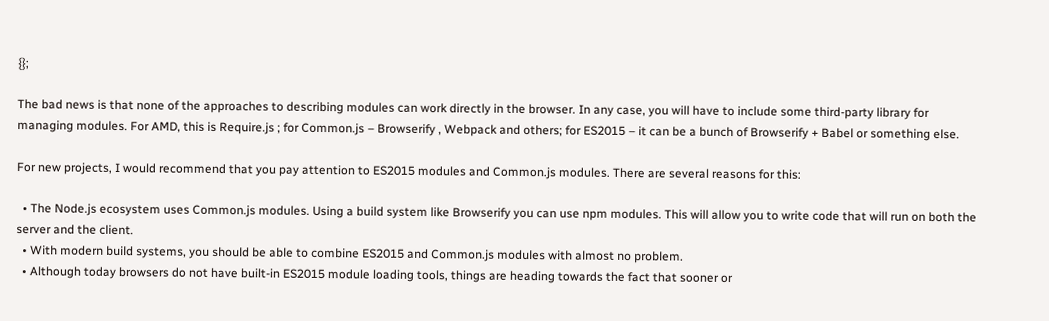{};

The bad news is that none of the approaches to describing modules can work directly in the browser. In any case, you will have to include some third-party library for managing modules. For AMD, this is Require.js ; for Common.js – Browserify , Webpack and others; for ES2015 – it can be a bunch of Browserify + Babel or something else.

For new projects, I would recommend that you pay attention to ES2015 modules and Common.js modules. There are several reasons for this:

  • The Node.js ecosystem uses Common.js modules. Using a build system like Browserify you can use npm modules. This will allow you to write code that will run on both the server and the client.
  • With modern build systems, you should be able to combine ES2015 and Common.js modules with almost no problem.
  • Although today browsers do not have built-in ES2015 module loading tools, things are heading towards the fact that sooner or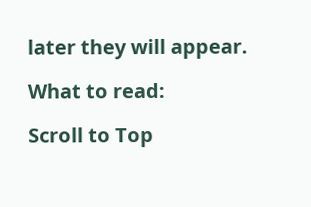later they will appear.

What to read:

Scroll to Top